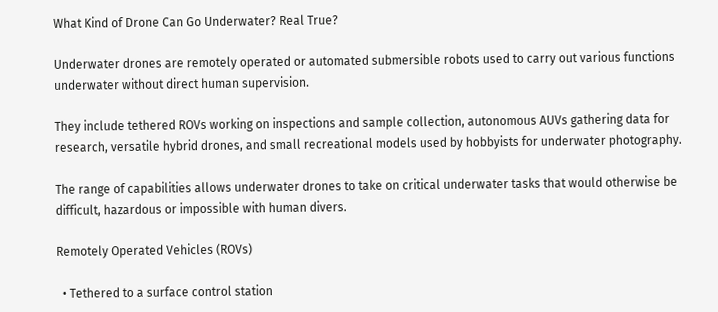What Kind of Drone Can Go Underwater? Real True?

Underwater drones are remotely operated or automated submersible robots used to carry out various functions underwater without direct human supervision.

They include tethered ROVs working on inspections and sample collection, autonomous AUVs gathering data for research, versatile hybrid drones, and small recreational models used by hobbyists for underwater photography.

The range of capabilities allows underwater drones to take on critical underwater tasks that would otherwise be difficult, hazardous or impossible with human divers.

Remotely Operated Vehicles (ROVs)

  • Tethered to a surface control station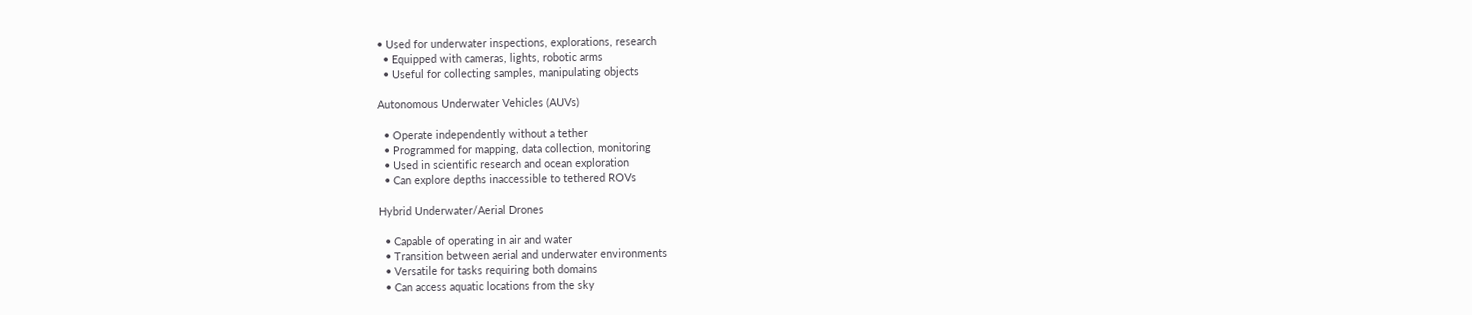• Used for underwater inspections, explorations, research
  • Equipped with cameras, lights, robotic arms
  • Useful for collecting samples, manipulating objects

Autonomous Underwater Vehicles (AUVs)

  • Operate independently without a tether
  • Programmed for mapping, data collection, monitoring
  • Used in scientific research and ocean exploration
  • Can explore depths inaccessible to tethered ROVs

Hybrid Underwater/Aerial Drones

  • Capable of operating in air and water
  • Transition between aerial and underwater environments
  • Versatile for tasks requiring both domains
  • Can access aquatic locations from the sky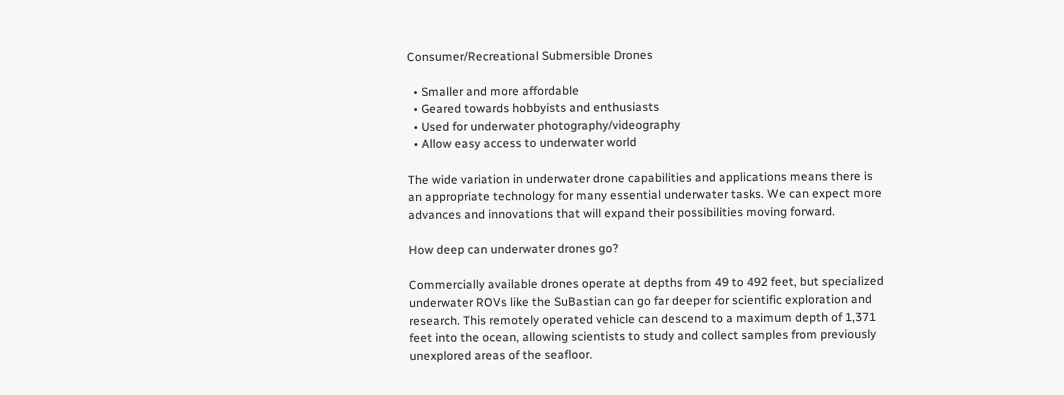Consumer/Recreational Submersible Drones

  • Smaller and more affordable
  • Geared towards hobbyists and enthusiasts
  • Used for underwater photography/videography
  • Allow easy access to underwater world

The wide variation in underwater drone capabilities and applications means there is an appropriate technology for many essential underwater tasks. We can expect more advances and innovations that will expand their possibilities moving forward.

How deep can underwater drones go?

Commercially available drones operate at depths from 49 to 492 feet, but specialized underwater ROVs like the SuBastian can go far deeper for scientific exploration and research. This remotely operated vehicle can descend to a maximum depth of 1,371 feet into the ocean, allowing scientists to study and collect samples from previously unexplored areas of the seafloor.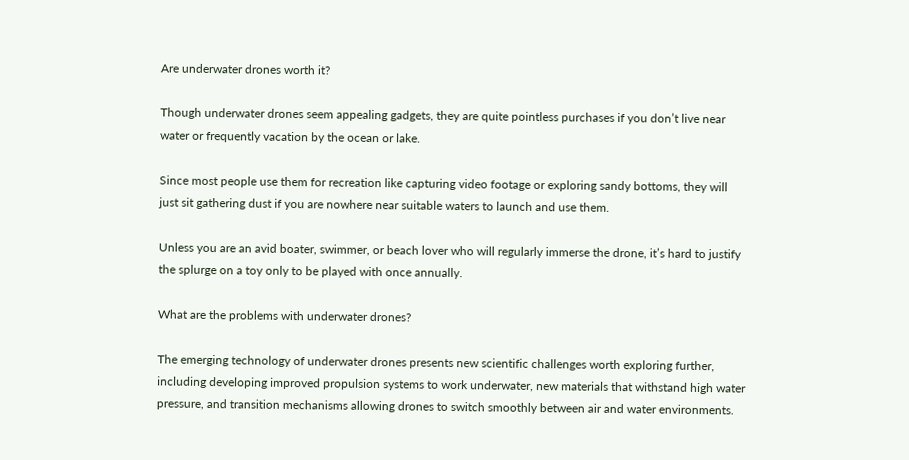Are underwater drones worth it?

Though underwater drones seem appealing gadgets, they are quite pointless purchases if you don’t live near water or frequently vacation by the ocean or lake.

Since most people use them for recreation like capturing video footage or exploring sandy bottoms, they will just sit gathering dust if you are nowhere near suitable waters to launch and use them.

Unless you are an avid boater, swimmer, or beach lover who will regularly immerse the drone, it’s hard to justify the splurge on a toy only to be played with once annually.

What are the problems with underwater drones?

The emerging technology of underwater drones presents new scientific challenges worth exploring further, including developing improved propulsion systems to work underwater, new materials that withstand high water pressure, and transition mechanisms allowing drones to switch smoothly between air and water environments.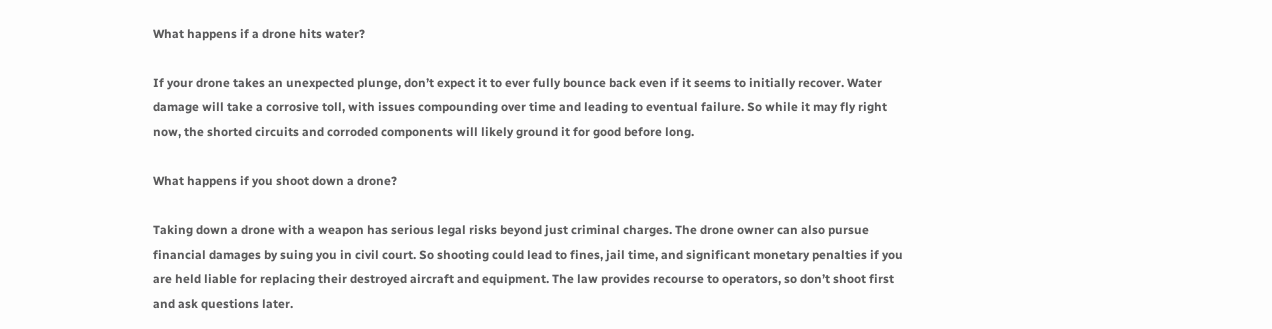What happens if a drone hits water?

If your drone takes an unexpected plunge, don’t expect it to ever fully bounce back even if it seems to initially recover. Water damage will take a corrosive toll, with issues compounding over time and leading to eventual failure. So while it may fly right now, the shorted circuits and corroded components will likely ground it for good before long.

What happens if you shoot down a drone?

Taking down a drone with a weapon has serious legal risks beyond just criminal charges. The drone owner can also pursue financial damages by suing you in civil court. So shooting could lead to fines, jail time, and significant monetary penalties if you are held liable for replacing their destroyed aircraft and equipment. The law provides recourse to operators, so don’t shoot first and ask questions later.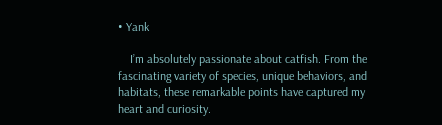• Yank

    I’m absolutely passionate about catfish. From the fascinating variety of species, unique behaviors, and habitats, these remarkable points have captured my heart and curiosity.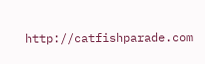http://catfishparade.com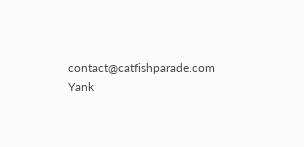contact@catfishparade.com Yank